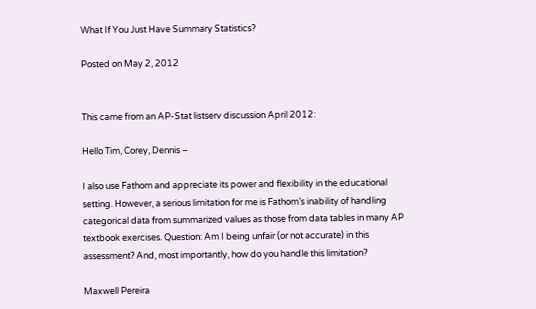What If You Just Have Summary Statistics?

Posted on May 2, 2012


This came from an AP-Stat listserv discussion April 2012:

Hello Tim, Corey, Dennis –

I also use Fathom and appreciate its power and flexibility in the educational setting. However, a serious limitation for me is Fathom’s inability of handling categorical data from summarized values as those from data tables in many AP textbook exercises. Question: Am I being unfair (or not accurate) in this assessment? And, most importantly, how do you handle this limitation?

Maxwell Pereira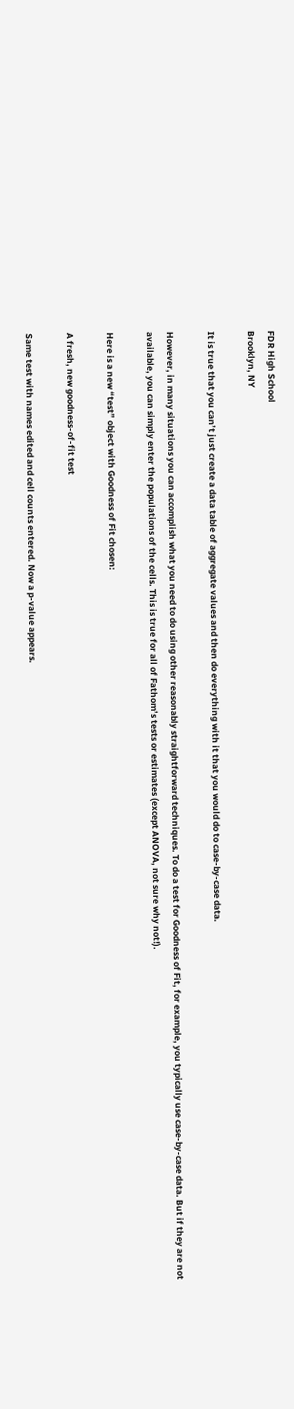FDR High School
Brooklyn, NY

It is true that you can’t just create a data table of aggregate values and then do everything with it that you would do to case-by-case data.

However, in many situations you can accomplish what you need to do using other reasonably straightforward techniques. To do a test for Goodness of Fit, for example, you typically use case-by-case data. But if they are not available, you can simply enter the populations of the cells. This is true for all of Fathom’s tests or estimates (except ANOVA, not sure why not!).

Here is a new “test” object with Goodness of Fit chosen:

A fresh, new goodness-of-fit test

Same test with names edited and cell counts entered. Now a p-value appears.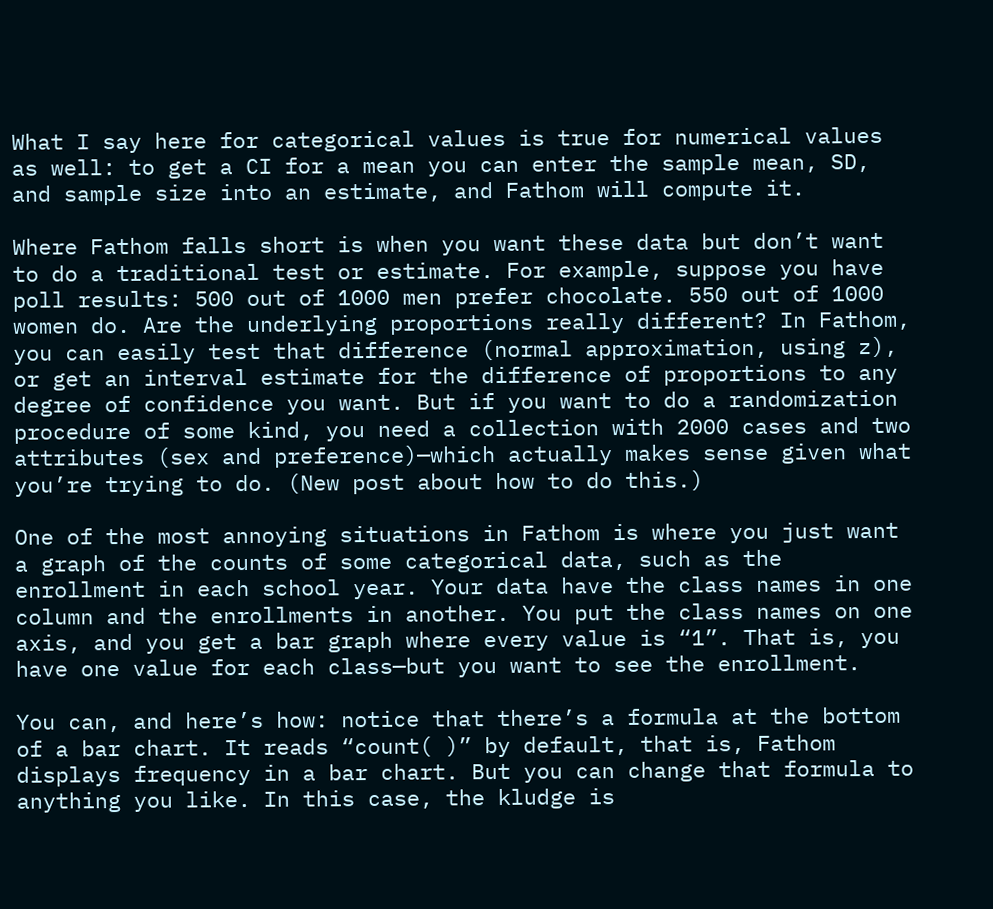What I say here for categorical values is true for numerical values as well: to get a CI for a mean you can enter the sample mean, SD, and sample size into an estimate, and Fathom will compute it.

Where Fathom falls short is when you want these data but don’t want to do a traditional test or estimate. For example, suppose you have poll results: 500 out of 1000 men prefer chocolate. 550 out of 1000 women do. Are the underlying proportions really different? In Fathom, you can easily test that difference (normal approximation, using z), or get an interval estimate for the difference of proportions to any degree of confidence you want. But if you want to do a randomization procedure of some kind, you need a collection with 2000 cases and two attributes (sex and preference)—which actually makes sense given what you’re trying to do. (New post about how to do this.)

One of the most annoying situations in Fathom is where you just want a graph of the counts of some categorical data, such as the enrollment in each school year. Your data have the class names in one column and the enrollments in another. You put the class names on one axis, and you get a bar graph where every value is “1”. That is, you have one value for each class—but you want to see the enrollment.

You can, and here’s how: notice that there’s a formula at the bottom of a bar chart. It reads “count( )” by default, that is, Fathom displays frequency in a bar chart. But you can change that formula to anything you like. In this case, the kludge is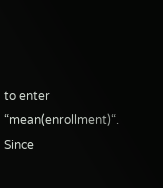to enter “mean(enrollment)“. Since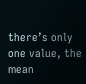there’s only one value, the mean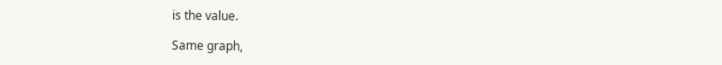is the value.

Same graph,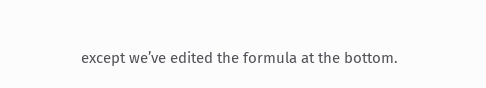except we’ve edited the formula at the bottom.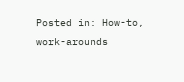Posted in: How-to, work-arounds